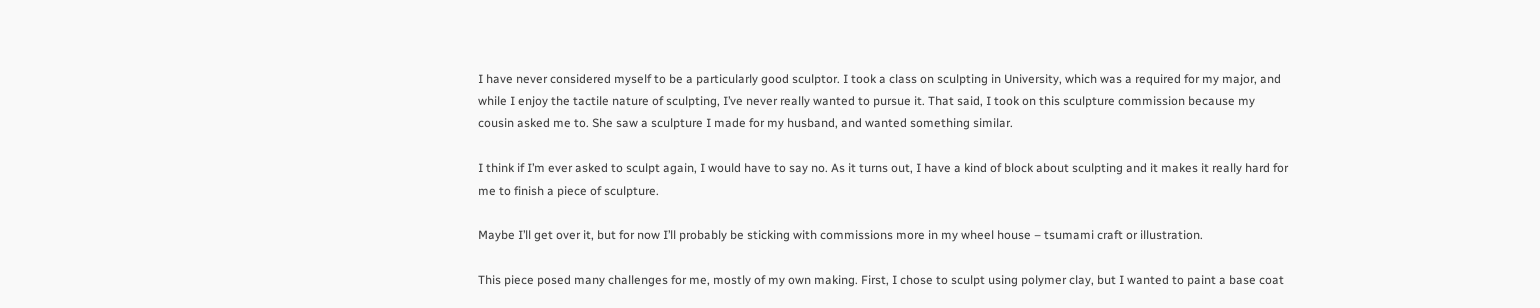I have never considered myself to be a particularly good sculptor. I took a class on sculpting in University, which was a required for my major, and while I enjoy the tactile nature of sculpting, I’ve never really wanted to pursue it. That said, I took on this sculpture commission because my cousin asked me to. She saw a sculpture I made for my husband, and wanted something similar.

I think if I’m ever asked to sculpt again, I would have to say no. As it turns out, I have a kind of block about sculpting and it makes it really hard for me to finish a piece of sculpture.

Maybe I’ll get over it, but for now I’ll probably be sticking with commissions more in my wheel house – tsumami craft or illustration.

This piece posed many challenges for me, mostly of my own making. First, I chose to sculpt using polymer clay, but I wanted to paint a base coat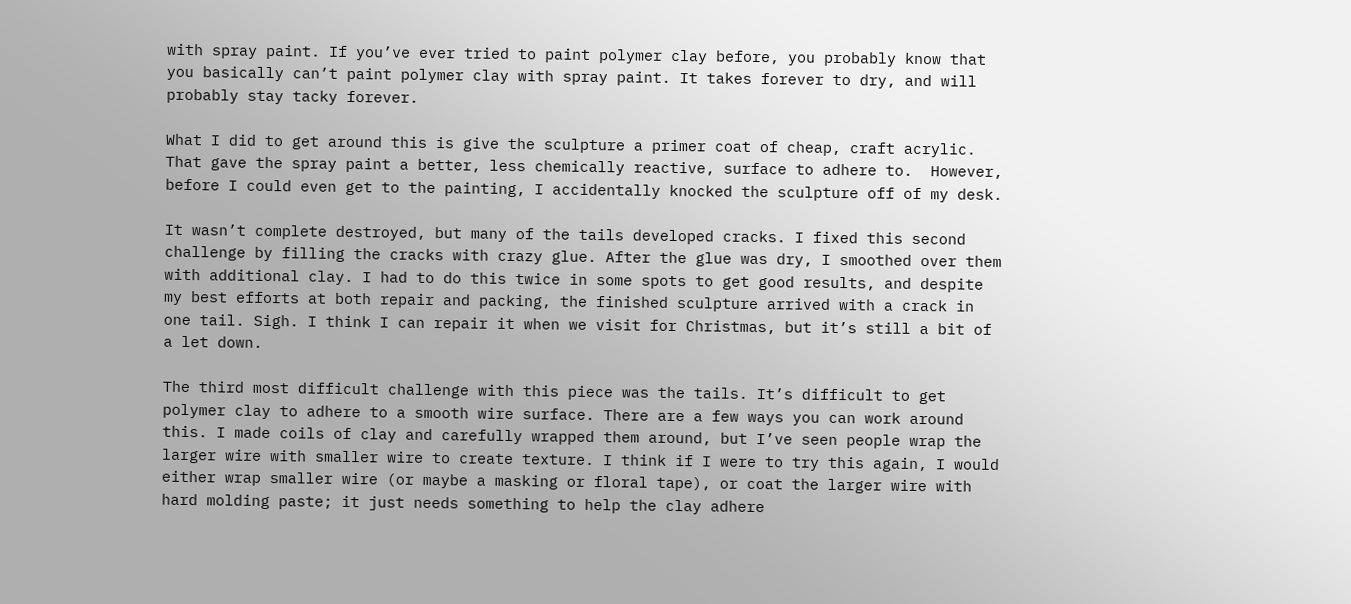with spray paint. If you’ve ever tried to paint polymer clay before, you probably know that you basically can’t paint polymer clay with spray paint. It takes forever to dry, and will probably stay tacky forever.

What I did to get around this is give the sculpture a primer coat of cheap, craft acrylic. That gave the spray paint a better, less chemically reactive, surface to adhere to.  However, before I could even get to the painting, I accidentally knocked the sculpture off of my desk.

It wasn’t complete destroyed, but many of the tails developed cracks. I fixed this second challenge by filling the cracks with crazy glue. After the glue was dry, I smoothed over them with additional clay. I had to do this twice in some spots to get good results, and despite my best efforts at both repair and packing, the finished sculpture arrived with a crack in one tail. Sigh. I think I can repair it when we visit for Christmas, but it’s still a bit of a let down.

The third most difficult challenge with this piece was the tails. It’s difficult to get polymer clay to adhere to a smooth wire surface. There are a few ways you can work around this. I made coils of clay and carefully wrapped them around, but I’ve seen people wrap the larger wire with smaller wire to create texture. I think if I were to try this again, I would either wrap smaller wire (or maybe a masking or floral tape), or coat the larger wire with hard molding paste; it just needs something to help the clay adhere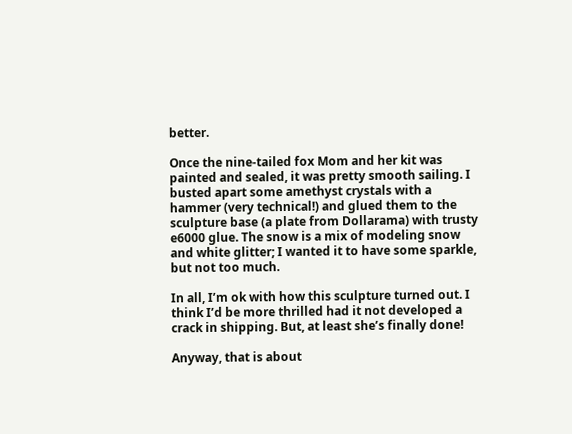better.

Once the nine-tailed fox Mom and her kit was painted and sealed, it was pretty smooth sailing. I busted apart some amethyst crystals with a hammer (very technical!) and glued them to the sculpture base (a plate from Dollarama) with trusty e6000 glue. The snow is a mix of modeling snow and white glitter; I wanted it to have some sparkle, but not too much.

In all, I’m ok with how this sculpture turned out. I think I’d be more thrilled had it not developed a crack in shipping. But, at least she’s finally done!

Anyway, that is about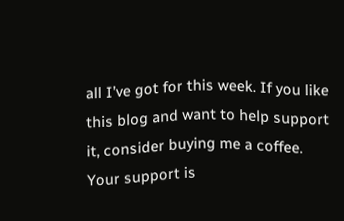all I’ve got for this week. If you like this blog and want to help support it, consider buying me a coffee. Your support is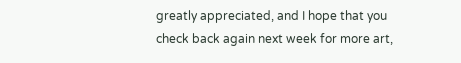greatly appreciated, and I hope that you check back again next week for more art,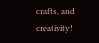crafts, and creativity!